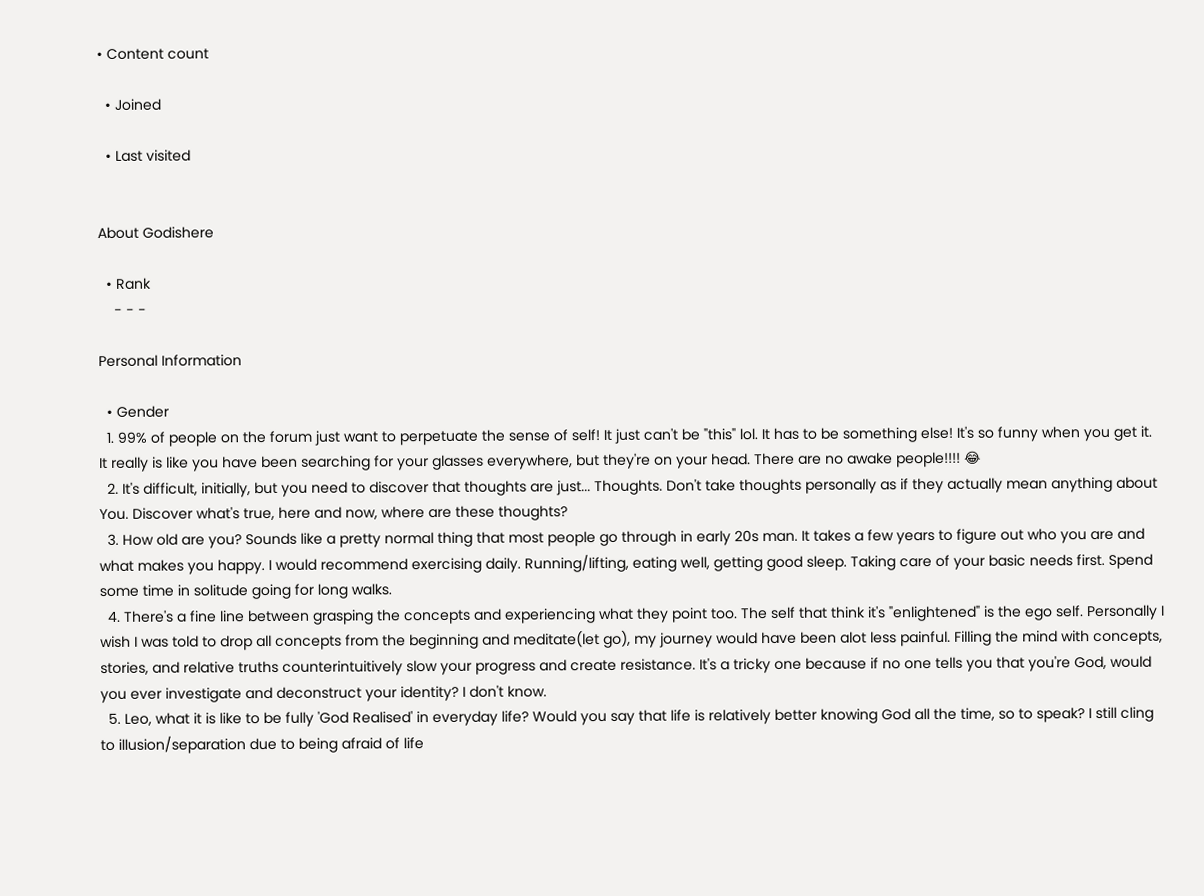• Content count

  • Joined

  • Last visited


About Godishere

  • Rank
    - - -

Personal Information

  • Gender
  1. 99% of people on the forum just want to perpetuate the sense of self! It just can't be "this" lol. It has to be something else! It's so funny when you get it. It really is like you have been searching for your glasses everywhere, but they're on your head. There are no awake people!!!! 😂
  2. It's difficult, initially, but you need to discover that thoughts are just... Thoughts. Don't take thoughts personally as if they actually mean anything about You. Discover what's true, here and now, where are these thoughts?
  3. How old are you? Sounds like a pretty normal thing that most people go through in early 20s man. It takes a few years to figure out who you are and what makes you happy. I would recommend exercising daily. Running/lifting, eating well, getting good sleep. Taking care of your basic needs first. Spend some time in solitude going for long walks.
  4. There's a fine line between grasping the concepts and experiencing what they point too. The self that think it's "enlightened" is the ego self. Personally I wish I was told to drop all concepts from the beginning and meditate(let go), my journey would have been alot less painful. Filling the mind with concepts, stories, and relative truths counterintuitively slow your progress and create resistance. It's a tricky one because if no one tells you that you're God, would you ever investigate and deconstruct your identity? I don't know.
  5. Leo, what it is like to be fully 'God Realised' in everyday life? Would you say that life is relatively better knowing God all the time, so to speak? I still cling to illusion/separation due to being afraid of life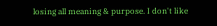losing all meaning & purpose. I don't like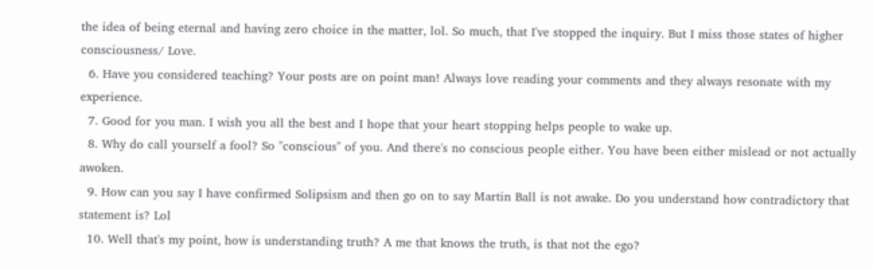the idea of being eternal and having zero choice in the matter, lol. So much, that I've stopped the inquiry. But I miss those states of higher consciousness/ Love.
  6. Have you considered teaching? Your posts are on point man! Always love reading your comments and they always resonate with my experience.
  7. Good for you man. I wish you all the best and I hope that your heart stopping helps people to wake up.
  8. Why do call yourself a fool? So "conscious" of you. And there's no conscious people either. You have been either mislead or not actually awoken.
  9. How can you say I have confirmed Solipsism and then go on to say Martin Ball is not awake. Do you understand how contradictory that statement is? Lol
  10. Well that's my point, how is understanding truth? A me that knows the truth, is that not the ego?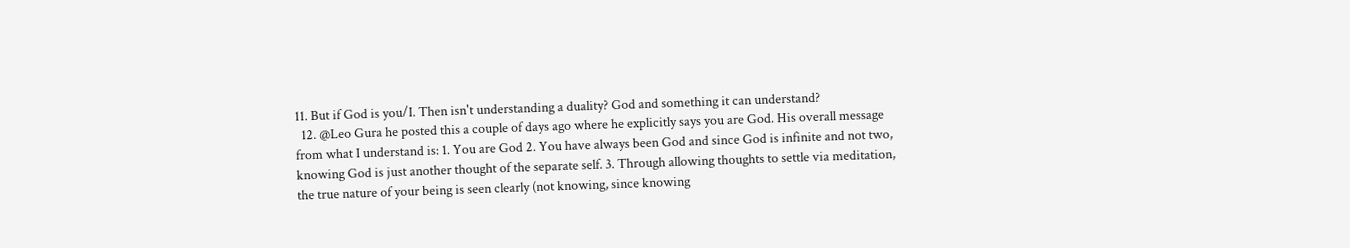11. But if God is you/I. Then isn't understanding a duality? God and something it can understand?
  12. @Leo Gura he posted this a couple of days ago where he explicitly says you are God. His overall message from what I understand is: 1. You are God 2. You have always been God and since God is infinite and not two, knowing God is just another thought of the separate self. 3. Through allowing thoughts to settle via meditation, the true nature of your being is seen clearly (not knowing, since knowing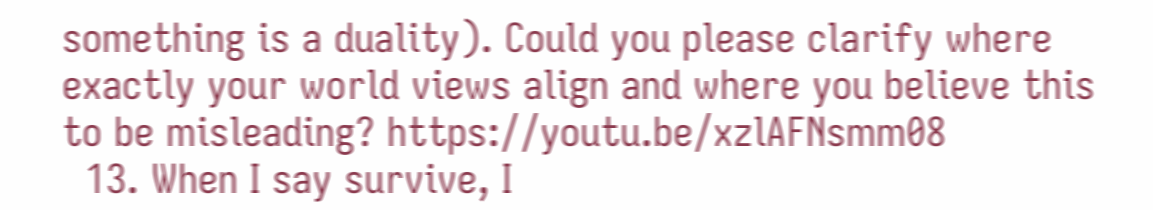something is a duality). Could you please clarify where exactly your world views align and where you believe this to be misleading? https://youtu.be/xzlAFNsmm08
  13. When I say survive, I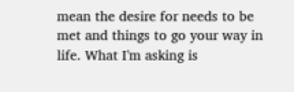mean the desire for needs to be met and things to go your way in life. What I'm asking is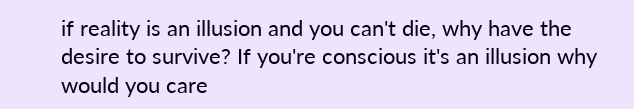if reality is an illusion and you can't die, why have the desire to survive? If you're conscious it's an illusion why would you care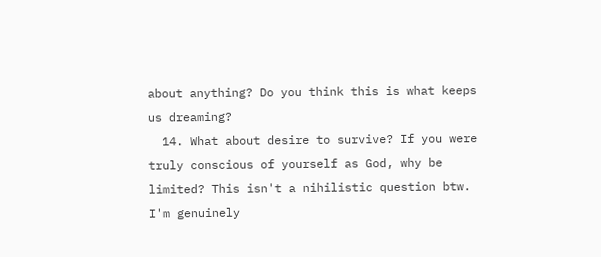about anything? Do you think this is what keeps us dreaming?
  14. What about desire to survive? If you were truly conscious of yourself as God, why be limited? This isn't a nihilistic question btw. I'm genuinely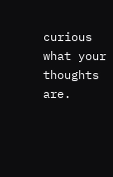curious what your thoughts are.